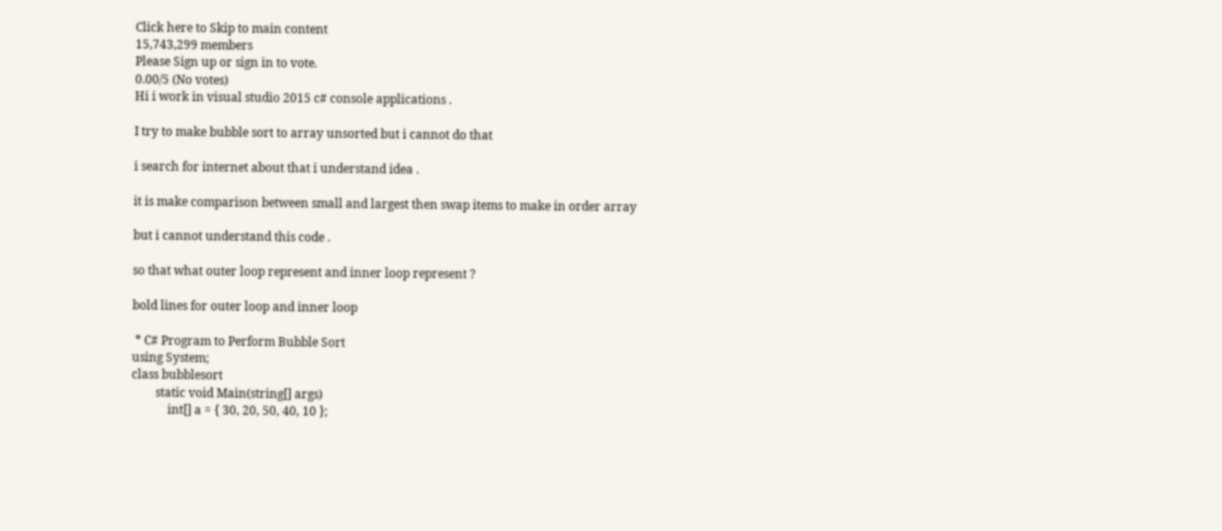Click here to Skip to main content
15,743,299 members
Please Sign up or sign in to vote.
0.00/5 (No votes)
Hi i work in visual studio 2015 c# console applications .

I try to make bubble sort to array unsorted but i cannot do that

i search for internet about that i understand idea .

it is make comparison between small and largest then swap items to make in order array

but i cannot understand this code .

so that what outer loop represent and inner loop represent ?

bold lines for outer loop and inner loop

 * C# Program to Perform Bubble Sort
using System;
class bubblesort
        static void Main(string[] args)
            int[] a = { 30, 20, 50, 40, 10 };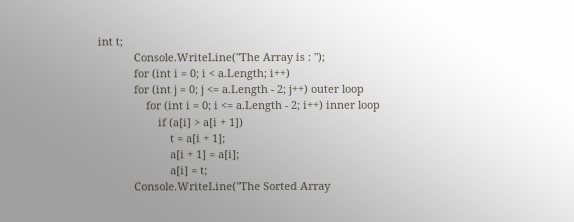int t;
            Console.WriteLine("The Array is : ");
            for (int i = 0; i < a.Length; i++)
            for (int j = 0; j <= a.Length - 2; j++) outer loop
                for (int i = 0; i <= a.Length - 2; i++) inner loop
                    if (a[i] > a[i + 1])
                        t = a[i + 1];
                        a[i + 1] = a[i];
                        a[i] = t;
            Console.WriteLine("The Sorted Array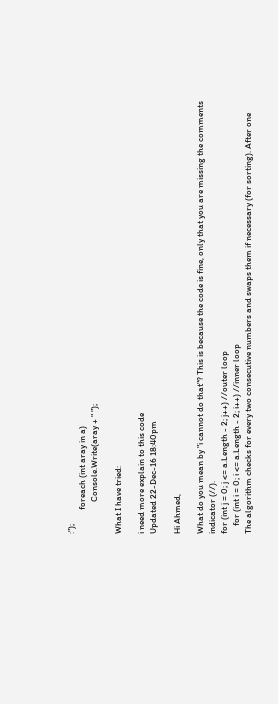:");
            foreach (int aray in a)
                Console.Write(aray + " ");

What I have tried:

i need more explain to this code
Updated 22-Dec-16 18:40pm

Hi Ahmed,

What do you mean by "i cannot do that"? This is because the code is fine, only that you are missing the comments indicator (//).
for (int j = 0; j <= a.Length - 2; j++) //outer loop
    for (int i = 0; i <= a.Length - 2; i++) //inner loop
The algorithm checks for every two consecutive numbers and swaps them if necessary (for sorting). After one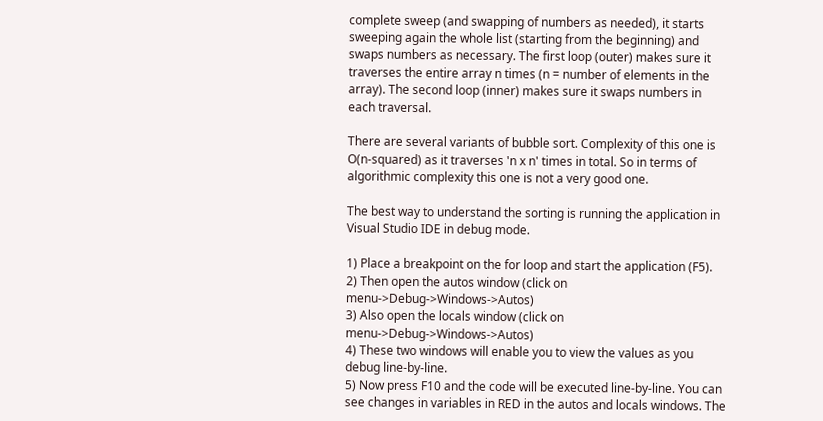complete sweep (and swapping of numbers as needed), it starts sweeping again the whole list (starting from the beginning) and swaps numbers as necessary. The first loop (outer) makes sure it traverses the entire array n times (n = number of elements in the array). The second loop (inner) makes sure it swaps numbers in each traversal.

There are several variants of bubble sort. Complexity of this one is O(n-squared) as it traverses 'n x n' times in total. So in terms of algorithmic complexity this one is not a very good one.

The best way to understand the sorting is running the application in Visual Studio IDE in debug mode.

1) Place a breakpoint on the for loop and start the application (F5).
2) Then open the autos window (click on menu->Debug->Windows->Autos)
3) Also open the locals window (click on menu->Debug->Windows->Autos)
4) These two windows will enable you to view the values as you debug line-by-line.
5) Now press F10 and the code will be executed line-by-line. You can see changes in variables in RED in the autos and locals windows. The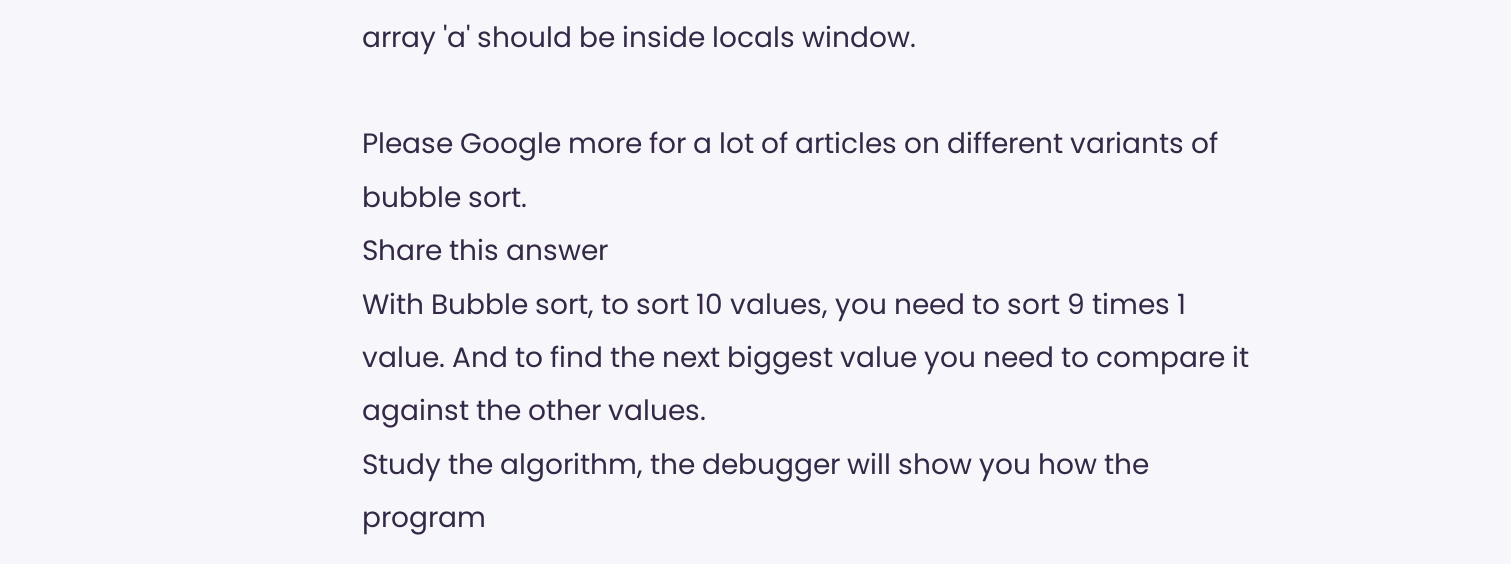array 'a' should be inside locals window.

Please Google more for a lot of articles on different variants of bubble sort.
Share this answer
With Bubble sort, to sort 10 values, you need to sort 9 times 1 value. And to find the next biggest value you need to compare it against the other values.
Study the algorithm, the debugger will show you how the program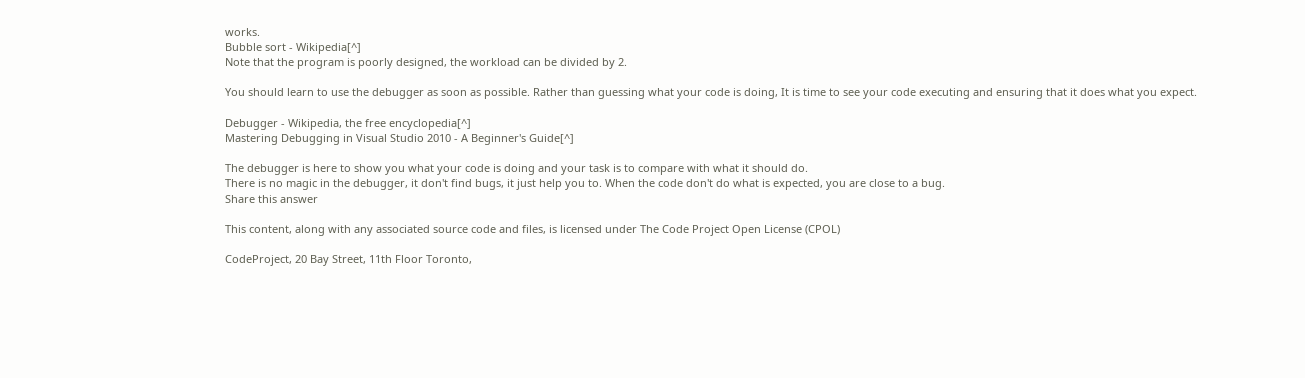works.
Bubble sort - Wikipedia[^]
Note that the program is poorly designed, the workload can be divided by 2.

You should learn to use the debugger as soon as possible. Rather than guessing what your code is doing, It is time to see your code executing and ensuring that it does what you expect.

Debugger - Wikipedia, the free encyclopedia[^]
Mastering Debugging in Visual Studio 2010 - A Beginner's Guide[^]

The debugger is here to show you what your code is doing and your task is to compare with what it should do.
There is no magic in the debugger, it don't find bugs, it just help you to. When the code don't do what is expected, you are close to a bug.
Share this answer

This content, along with any associated source code and files, is licensed under The Code Project Open License (CPOL)

CodeProject, 20 Bay Street, 11th Floor Toronto,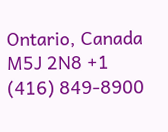Ontario, Canada M5J 2N8 +1 (416) 849-8900